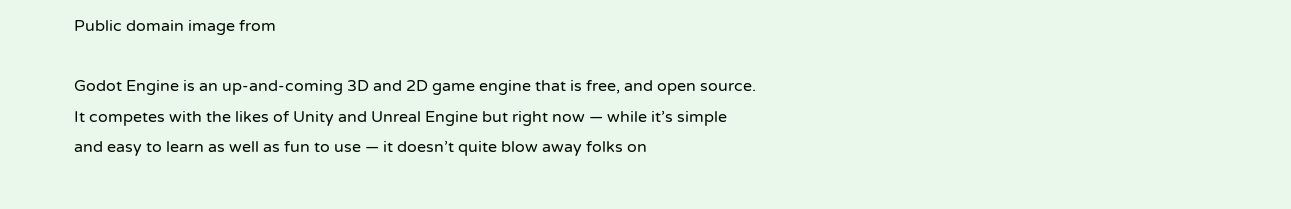Public domain image from

Godot Engine is an up-and-coming 3D and 2D game engine that is free, and open source. It competes with the likes of Unity and Unreal Engine but right now — while it’s simple and easy to learn as well as fun to use — it doesn’t quite blow away folks on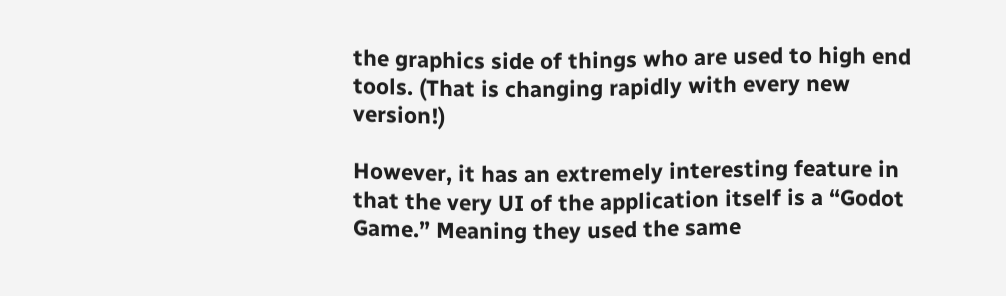the graphics side of things who are used to high end tools. (That is changing rapidly with every new version!)

However, it has an extremely interesting feature in that the very UI of the application itself is a “Godot Game.” Meaning they used the same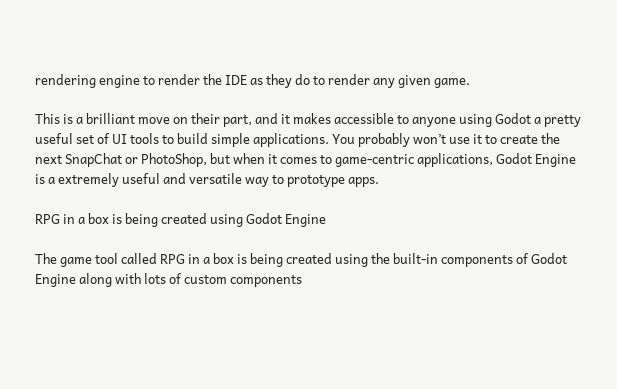rendering engine to render the IDE as they do to render any given game.

This is a brilliant move on their part, and it makes accessible to anyone using Godot a pretty useful set of UI tools to build simple applications. You probably won’t use it to create the next SnapChat or PhotoShop, but when it comes to game-centric applications, Godot Engine is a extremely useful and versatile way to prototype apps.

RPG in a box is being created using Godot Engine

The game tool called RPG in a box is being created using the built-in components of Godot Engine along with lots of custom components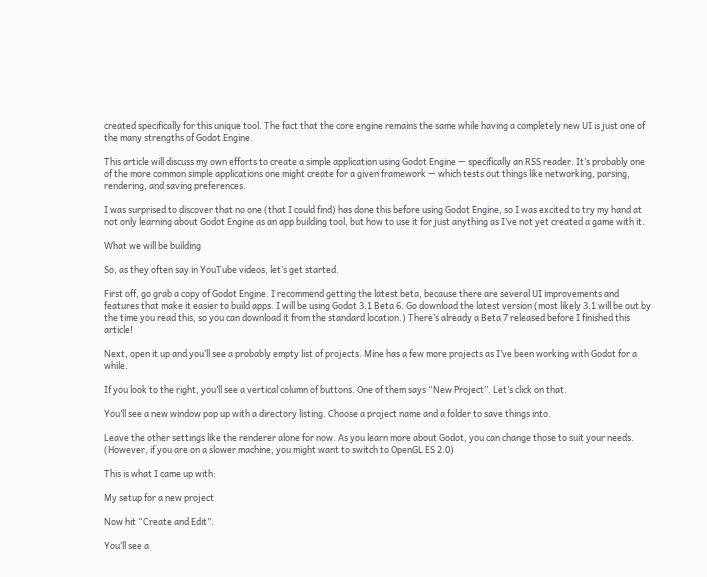created specifically for this unique tool. The fact that the core engine remains the same while having a completely new UI is just one of the many strengths of Godot Engine.

This article will discuss my own efforts to create a simple application using Godot Engine — specifically an RSS reader. It’s probably one of the more common simple applications one might create for a given framework — which tests out things like networking, parsing, rendering, and saving preferences.

I was surprised to discover that no one (that I could find) has done this before using Godot Engine, so I was excited to try my hand at not only learning about Godot Engine as an app building tool, but how to use it for just anything as I’ve not yet created a game with it.

What we will be building

So, as they often say in YouTube videos, let’s get started.

First off, go grab a copy of Godot Engine. I recommend getting the latest beta, because there are several UI improvements and features that make it easier to build apps. I will be using Godot 3.1 Beta 6. Go download the latest version (most likely 3.1 will be out by the time you read this, so you can download it from the standard location.) There’s already a Beta 7 released before I finished this article!

Next, open it up and you’ll see a probably empty list of projects. Mine has a few more projects as I’ve been working with Godot for a while.

If you look to the right, you’ll see a vertical column of buttons. One of them says “New Project”. Let’s click on that.

You’ll see a new window pop up with a directory listing. Choose a project name and a folder to save things into.

Leave the other settings like the renderer alone for now. As you learn more about Godot, you can change those to suit your needs. (However, if you are on a slower machine, you might want to switch to OpenGL ES 2.0)

This is what I came up with:

My setup for a new project

Now hit “Create and Edit”.

You’ll see a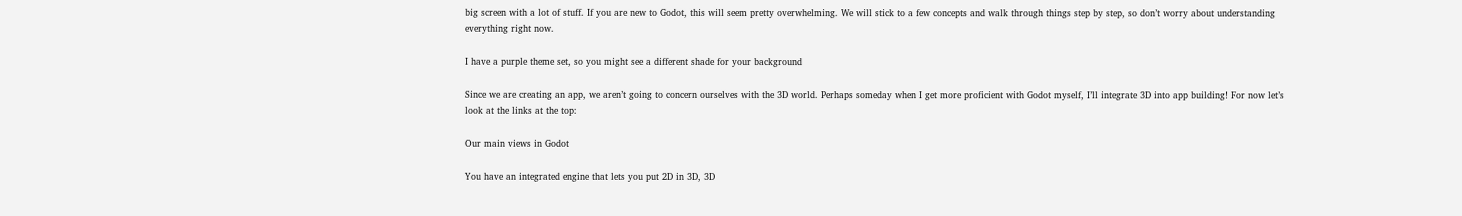big screen with a lot of stuff. If you are new to Godot, this will seem pretty overwhelming. We will stick to a few concepts and walk through things step by step, so don’t worry about understanding everything right now.

I have a purple theme set, so you might see a different shade for your background

Since we are creating an app, we aren’t going to concern ourselves with the 3D world. Perhaps someday when I get more proficient with Godot myself, I’ll integrate 3D into app building! For now let’s look at the links at the top:

Our main views in Godot

You have an integrated engine that lets you put 2D in 3D, 3D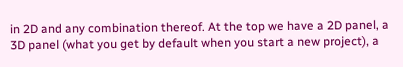in 2D and any combination thereof. At the top we have a 2D panel, a 3D panel (what you get by default when you start a new project), a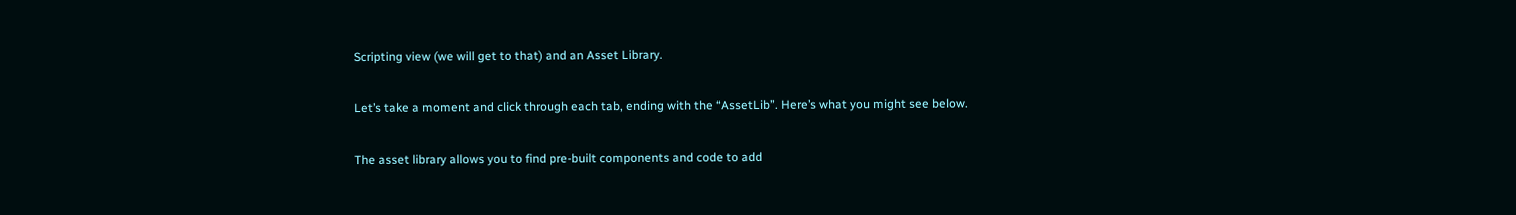Scripting view (we will get to that) and an Asset Library.

Let’s take a moment and click through each tab, ending with the “AssetLib”. Here’s what you might see below.

The asset library allows you to find pre-built components and code to add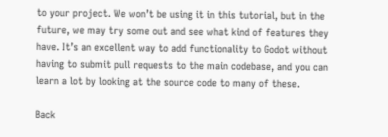to your project. We won’t be using it in this tutorial, but in the future, we may try some out and see what kind of features they have. It’s an excellent way to add functionality to Godot without having to submit pull requests to the main codebase, and you can learn a lot by looking at the source code to many of these.

Back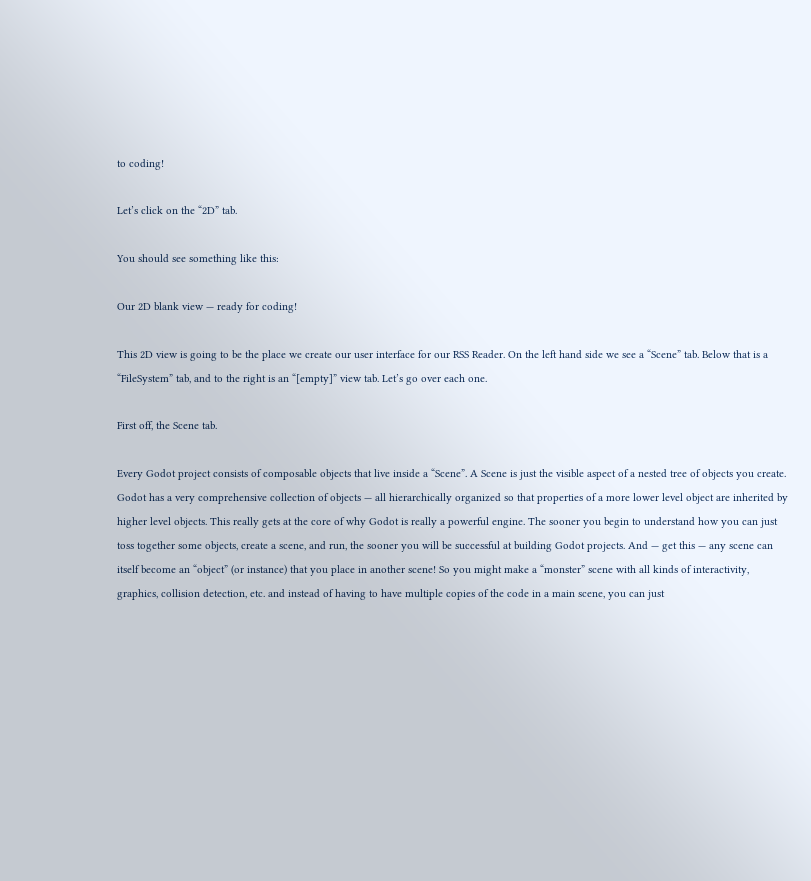to coding!

Let’s click on the “2D” tab.

You should see something like this:

Our 2D blank view — ready for coding!

This 2D view is going to be the place we create our user interface for our RSS Reader. On the left hand side we see a “Scene” tab. Below that is a “FileSystem” tab, and to the right is an “[empty]” view tab. Let’s go over each one.

First off, the Scene tab.

Every Godot project consists of composable objects that live inside a “Scene”. A Scene is just the visible aspect of a nested tree of objects you create. Godot has a very comprehensive collection of objects — all hierarchically organized so that properties of a more lower level object are inherited by higher level objects. This really gets at the core of why Godot is really a powerful engine. The sooner you begin to understand how you can just toss together some objects, create a scene, and run, the sooner you will be successful at building Godot projects. And — get this — any scene can itself become an “object” (or instance) that you place in another scene! So you might make a “monster” scene with all kinds of interactivity, graphics, collision detection, etc. and instead of having to have multiple copies of the code in a main scene, you can just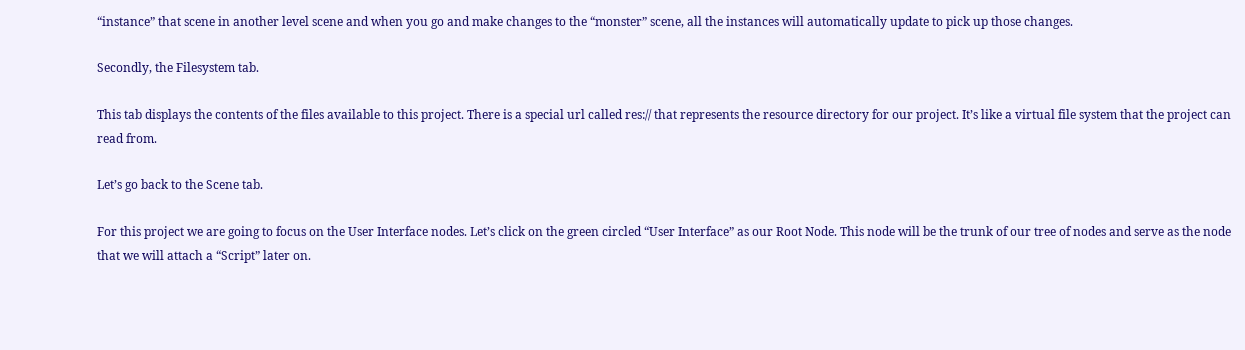“instance” that scene in another level scene and when you go and make changes to the “monster” scene, all the instances will automatically update to pick up those changes.

Secondly, the Filesystem tab.

This tab displays the contents of the files available to this project. There is a special url called res:// that represents the resource directory for our project. It’s like a virtual file system that the project can read from.

Let’s go back to the Scene tab.

For this project we are going to focus on the User Interface nodes. Let’s click on the green circled “User Interface” as our Root Node. This node will be the trunk of our tree of nodes and serve as the node that we will attach a “Script” later on.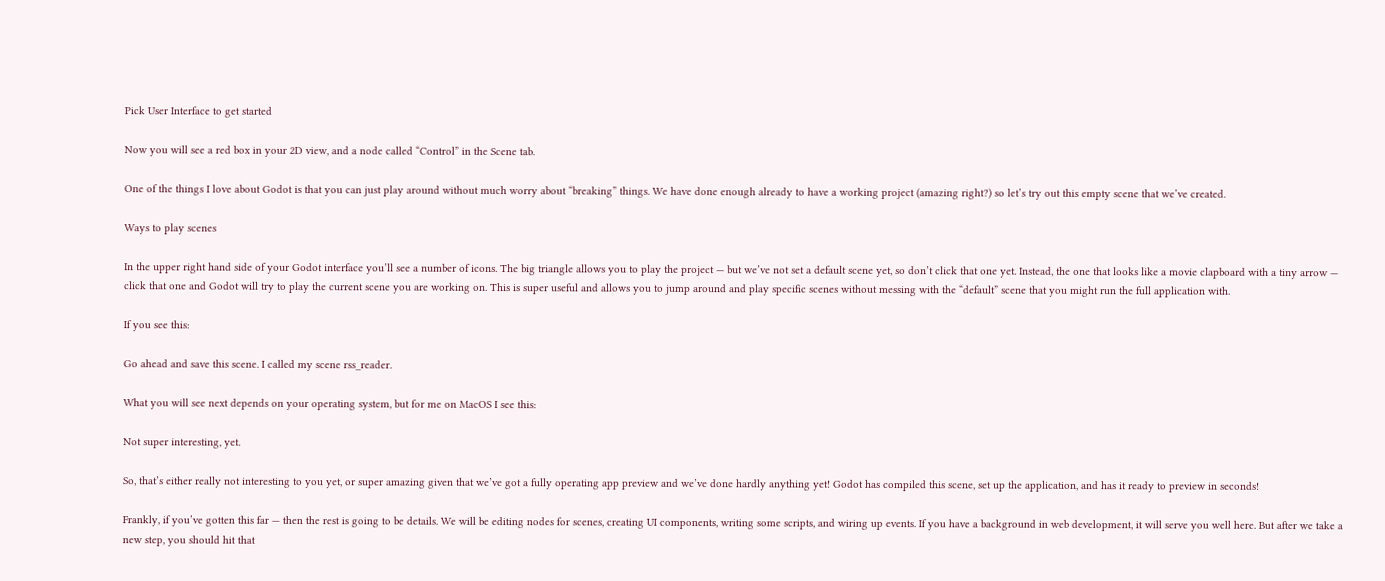Pick User Interface to get started

Now you will see a red box in your 2D view, and a node called “Control” in the Scene tab.

One of the things I love about Godot is that you can just play around without much worry about “breaking” things. We have done enough already to have a working project (amazing right?) so let’s try out this empty scene that we’ve created.

Ways to play scenes

In the upper right hand side of your Godot interface you’ll see a number of icons. The big triangle allows you to play the project — but we’ve not set a default scene yet, so don’t click that one yet. Instead, the one that looks like a movie clapboard with a tiny arrow — click that one and Godot will try to play the current scene you are working on. This is super useful and allows you to jump around and play specific scenes without messing with the “default” scene that you might run the full application with.

If you see this:

Go ahead and save this scene. I called my scene rss_reader.

What you will see next depends on your operating system, but for me on MacOS I see this:

Not super interesting, yet.

So, that’s either really not interesting to you yet, or super amazing given that we’ve got a fully operating app preview and we’ve done hardly anything yet! Godot has compiled this scene, set up the application, and has it ready to preview in seconds!

Frankly, if you’ve gotten this far — then the rest is going to be details. We will be editing nodes for scenes, creating UI components, writing some scripts, and wiring up events. If you have a background in web development, it will serve you well here. But after we take a new step, you should hit that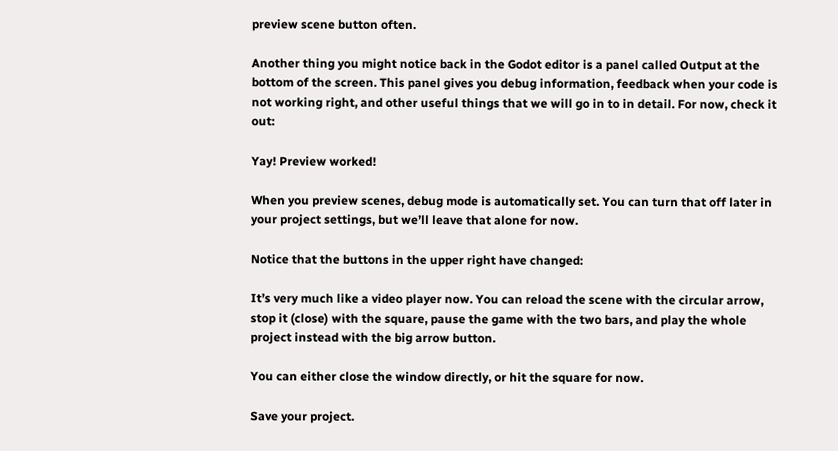preview scene button often.

Another thing you might notice back in the Godot editor is a panel called Output at the bottom of the screen. This panel gives you debug information, feedback when your code is not working right, and other useful things that we will go in to in detail. For now, check it out:

Yay! Preview worked!

When you preview scenes, debug mode is automatically set. You can turn that off later in your project settings, but we’ll leave that alone for now.

Notice that the buttons in the upper right have changed:

It’s very much like a video player now. You can reload the scene with the circular arrow, stop it (close) with the square, pause the game with the two bars, and play the whole project instead with the big arrow button.

You can either close the window directly, or hit the square for now.

Save your project.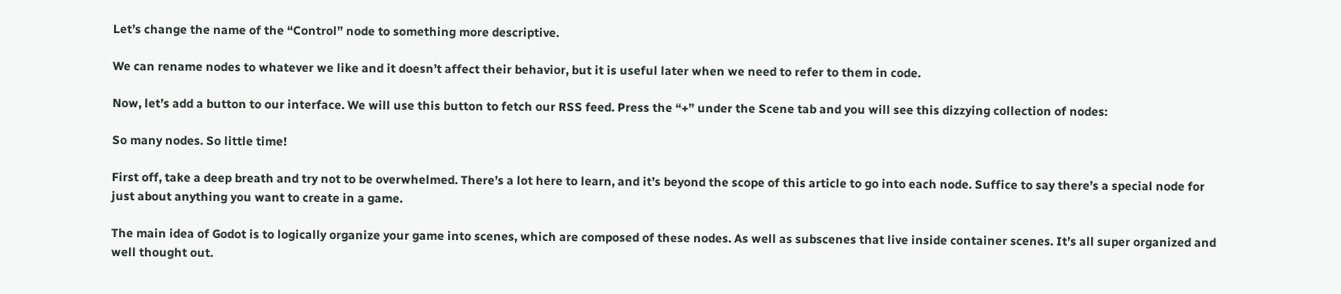Let’s change the name of the “Control” node to something more descriptive.

We can rename nodes to whatever we like and it doesn’t affect their behavior, but it is useful later when we need to refer to them in code.

Now, let’s add a button to our interface. We will use this button to fetch our RSS feed. Press the “+” under the Scene tab and you will see this dizzying collection of nodes:

So many nodes. So little time!

First off, take a deep breath and try not to be overwhelmed. There’s a lot here to learn, and it’s beyond the scope of this article to go into each node. Suffice to say there’s a special node for just about anything you want to create in a game.

The main idea of Godot is to logically organize your game into scenes, which are composed of these nodes. As well as subscenes that live inside container scenes. It’s all super organized and well thought out.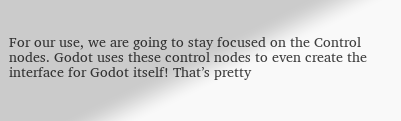For our use, we are going to stay focused on the Control nodes. Godot uses these control nodes to even create the interface for Godot itself! That’s pretty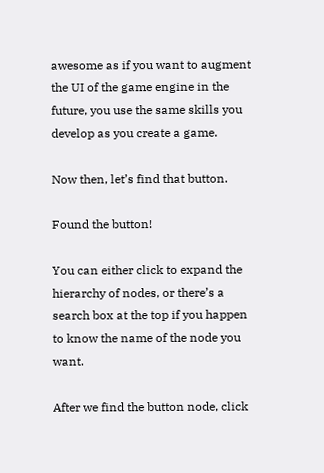awesome as if you want to augment the UI of the game engine in the future, you use the same skills you develop as you create a game.

Now then, let’s find that button.

Found the button!

You can either click to expand the hierarchy of nodes, or there’s a search box at the top if you happen to know the name of the node you want.

After we find the button node, click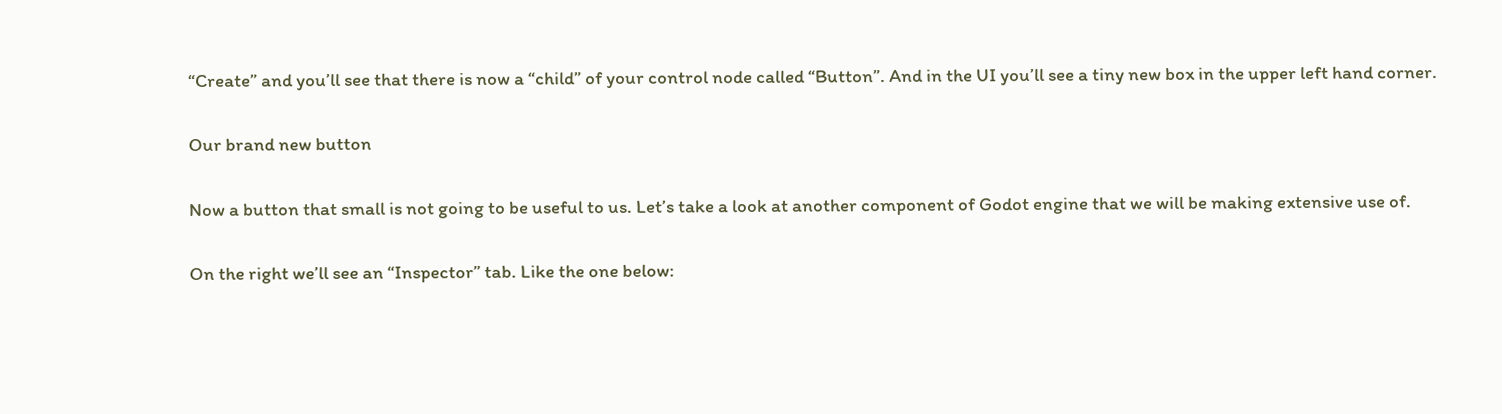“Create” and you’ll see that there is now a “child” of your control node called “Button”. And in the UI you’ll see a tiny new box in the upper left hand corner.

Our brand new button

Now a button that small is not going to be useful to us. Let’s take a look at another component of Godot engine that we will be making extensive use of.

On the right we’ll see an “Inspector” tab. Like the one below: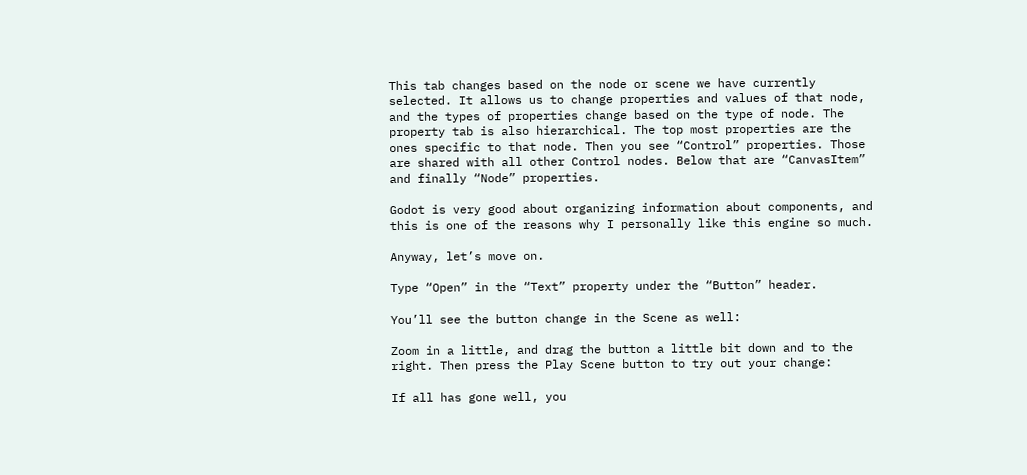This tab changes based on the node or scene we have currently selected. It allows us to change properties and values of that node, and the types of properties change based on the type of node. The property tab is also hierarchical. The top most properties are the ones specific to that node. Then you see “Control” properties. Those are shared with all other Control nodes. Below that are “CanvasItem” and finally “Node” properties.

Godot is very good about organizing information about components, and this is one of the reasons why I personally like this engine so much.

Anyway, let’s move on.

Type “Open” in the “Text” property under the “Button” header.

You’ll see the button change in the Scene as well:

Zoom in a little, and drag the button a little bit down and to the right. Then press the Play Scene button to try out your change:

If all has gone well, you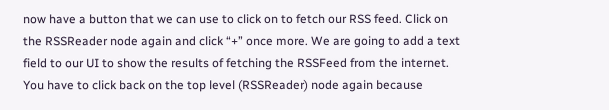now have a button that we can use to click on to fetch our RSS feed. Click on the RSSReader node again and click “+” once more. We are going to add a text field to our UI to show the results of fetching the RSSFeed from the internet. You have to click back on the top level (RSSReader) node again because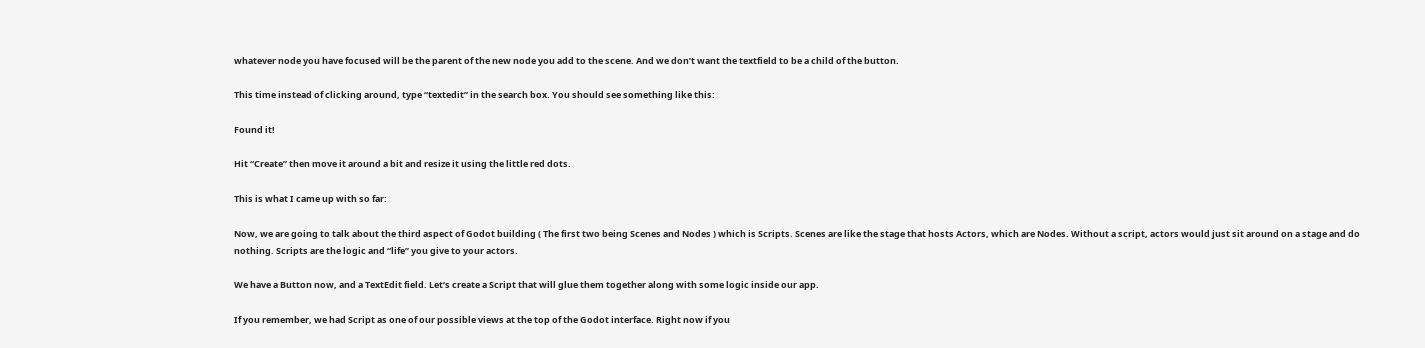whatever node you have focused will be the parent of the new node you add to the scene. And we don’t want the textfield to be a child of the button.

This time instead of clicking around, type “textedit” in the search box. You should see something like this:

Found it!

Hit “Create” then move it around a bit and resize it using the little red dots.

This is what I came up with so far:

Now, we are going to talk about the third aspect of Godot building ( The first two being Scenes and Nodes ) which is Scripts. Scenes are like the stage that hosts Actors, which are Nodes. Without a script, actors would just sit around on a stage and do nothing. Scripts are the logic and “life” you give to your actors.

We have a Button now, and a TextEdit field. Let’s create a Script that will glue them together along with some logic inside our app.

If you remember, we had Script as one of our possible views at the top of the Godot interface. Right now if you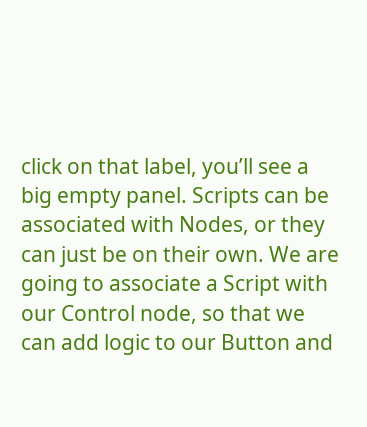click on that label, you’ll see a big empty panel. Scripts can be associated with Nodes, or they can just be on their own. We are going to associate a Script with our Control node, so that we can add logic to our Button and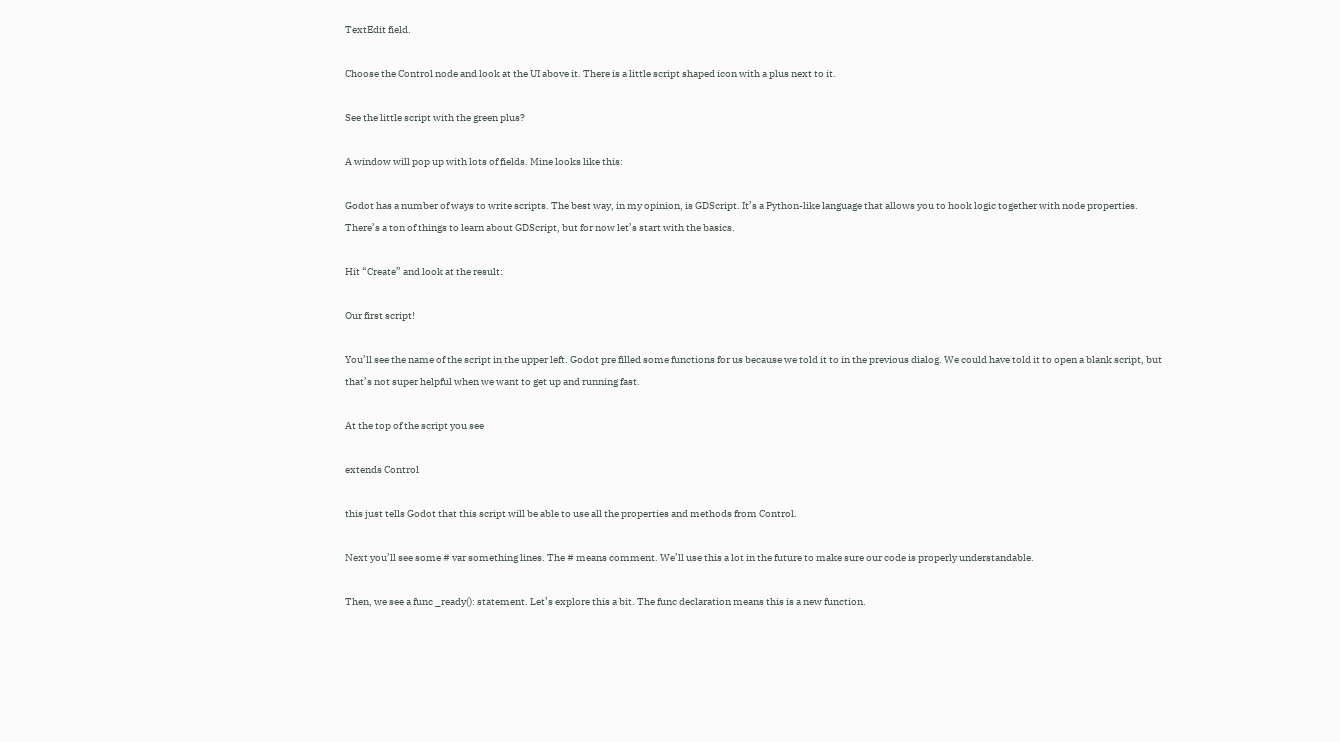TextEdit field.

Choose the Control node and look at the UI above it. There is a little script shaped icon with a plus next to it.

See the little script with the green plus?

A window will pop up with lots of fields. Mine looks like this:

Godot has a number of ways to write scripts. The best way, in my opinion, is GDScript. It’s a Python-like language that allows you to hook logic together with node properties. There’s a ton of things to learn about GDScript, but for now let’s start with the basics.

Hit “Create” and look at the result:

Our first script!

You’ll see the name of the script in the upper left. Godot pre filled some functions for us because we told it to in the previous dialog. We could have told it to open a blank script, but that’s not super helpful when we want to get up and running fast.

At the top of the script you see

extends Control

this just tells Godot that this script will be able to use all the properties and methods from Control.

Next you’ll see some # var something lines. The # means comment. We’ll use this a lot in the future to make sure our code is properly understandable.

Then, we see a func _ready(): statement. Let’s explore this a bit. The func declaration means this is a new function.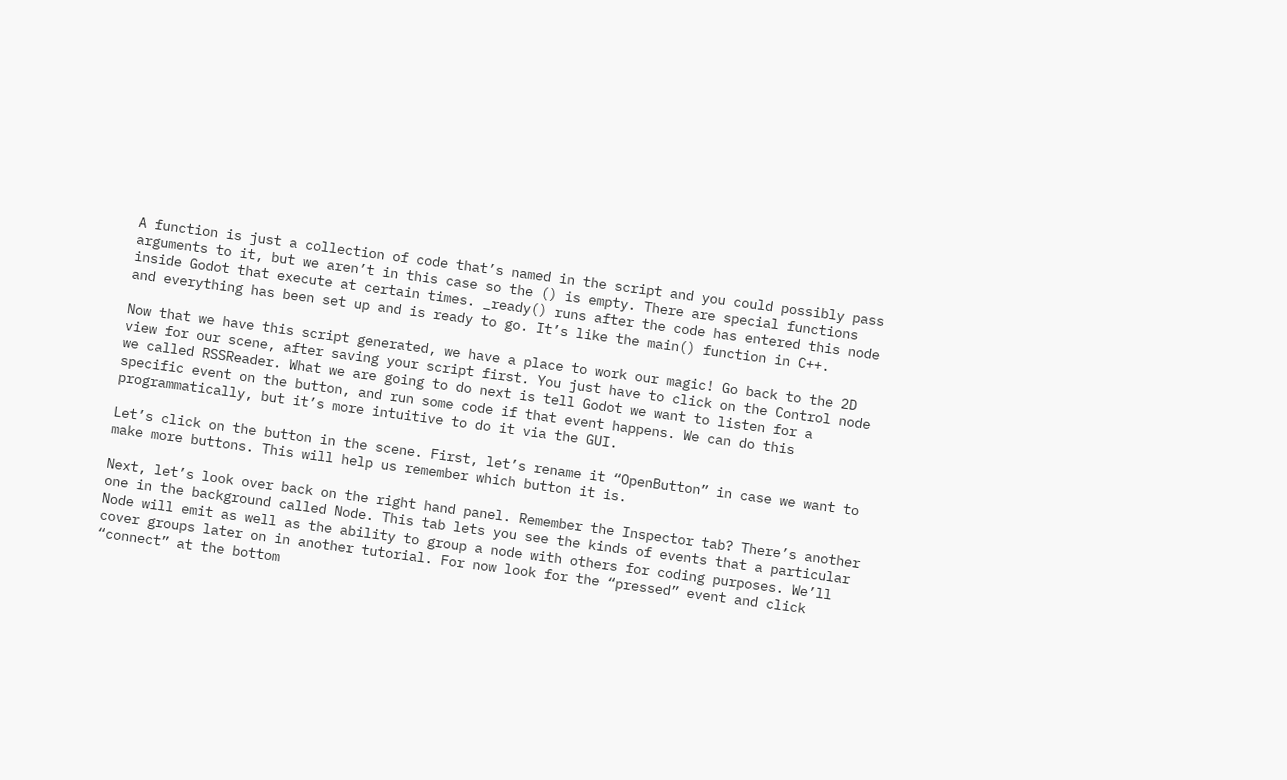A function is just a collection of code that’s named in the script and you could possibly pass arguments to it, but we aren’t in this case so the () is empty. There are special functions inside Godot that execute at certain times. _ready() runs after the code has entered this node and everything has been set up and is ready to go. It’s like the main() function in C++.

Now that we have this script generated, we have a place to work our magic! Go back to the 2D view for our scene, after saving your script first. You just have to click on the Control node we called RSSReader. What we are going to do next is tell Godot we want to listen for a specific event on the button, and run some code if that event happens. We can do this programmatically, but it’s more intuitive to do it via the GUI.

Let’s click on the button in the scene. First, let’s rename it “OpenButton” in case we want to make more buttons. This will help us remember which button it is.

Next, let’s look over back on the right hand panel. Remember the Inspector tab? There’s another one in the background called Node. This tab lets you see the kinds of events that a particular Node will emit as well as the ability to group a node with others for coding purposes. We’ll cover groups later on in another tutorial. For now look for the “pressed” event and click “connect” at the bottom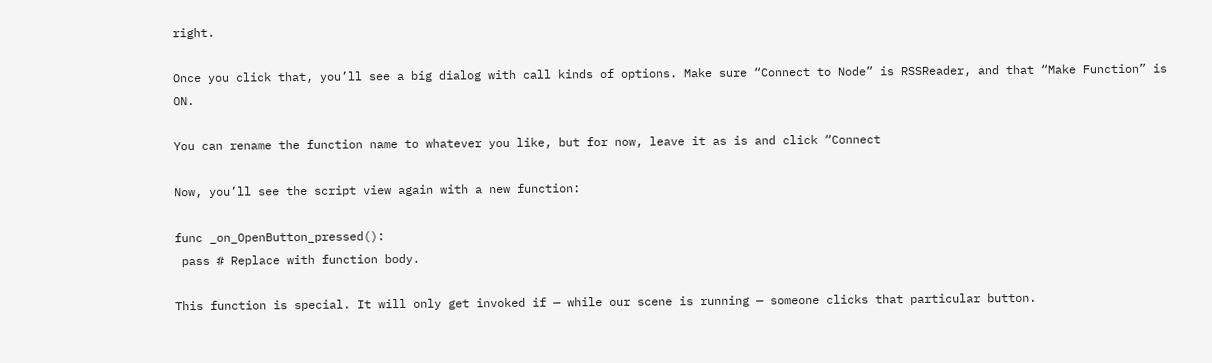right.

Once you click that, you’ll see a big dialog with call kinds of options. Make sure “Connect to Node” is RSSReader, and that “Make Function” is ON.

You can rename the function name to whatever you like, but for now, leave it as is and click “Connect

Now, you’ll see the script view again with a new function:

func _on_OpenButton_pressed():
 pass # Replace with function body.

This function is special. It will only get invoked if — while our scene is running — someone clicks that particular button.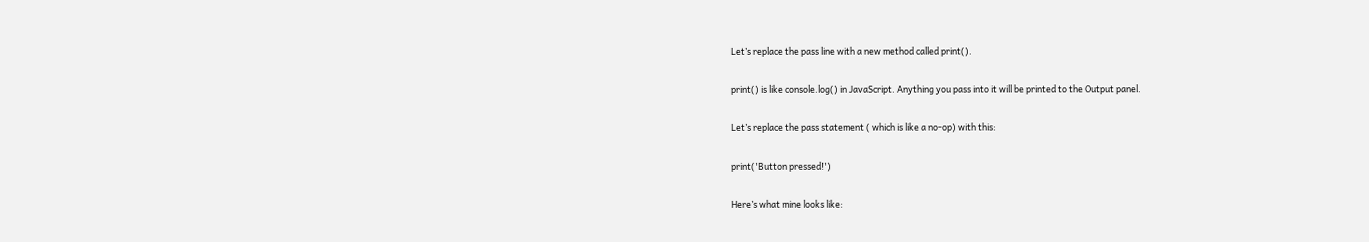Let’s replace the pass line with a new method called print().

print() is like console.log() in JavaScript. Anything you pass into it will be printed to the Output panel.

Let’s replace the pass statement ( which is like a no-op) with this:

print('Button pressed!')

Here’s what mine looks like: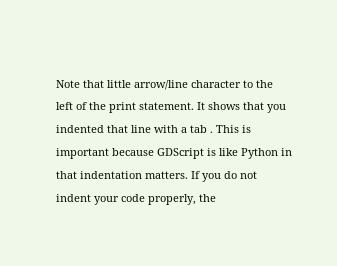Note that little arrow/line character to the left of the print statement. It shows that you indented that line with a tab . This is important because GDScript is like Python in that indentation matters. If you do not indent your code properly, the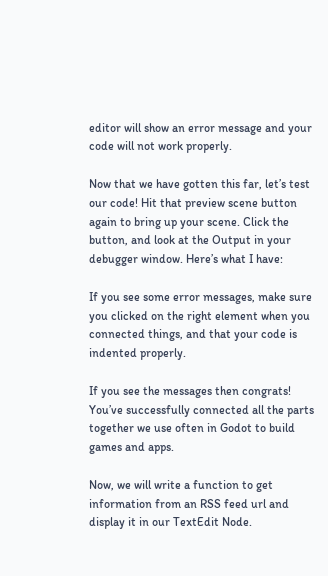editor will show an error message and your code will not work properly.

Now that we have gotten this far, let’s test our code! Hit that preview scene button again to bring up your scene. Click the button, and look at the Output in your debugger window. Here’s what I have:

If you see some error messages, make sure you clicked on the right element when you connected things, and that your code is indented properly.

If you see the messages then congrats! You’ve successfully connected all the parts together we use often in Godot to build games and apps.

Now, we will write a function to get information from an RSS feed url and display it in our TextEdit Node.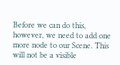Before we can do this, however, we need to add one more node to our Scene. This will not be a visible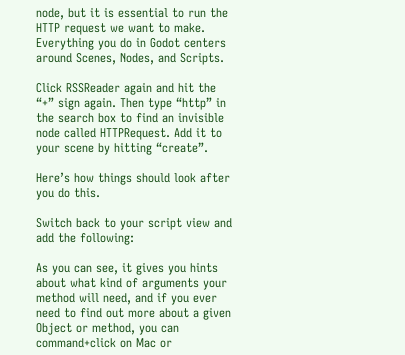node, but it is essential to run the HTTP request we want to make. Everything you do in Godot centers around Scenes, Nodes, and Scripts.

Click RSSReader again and hit the “+” sign again. Then type “http” in the search box to find an invisible node called HTTPRequest. Add it to your scene by hitting “create”.

Here’s how things should look after you do this.

Switch back to your script view and add the following:

As you can see, it gives you hints about what kind of arguments your method will need, and if you ever need to find out more about a given Object or method, you can command+click on Mac or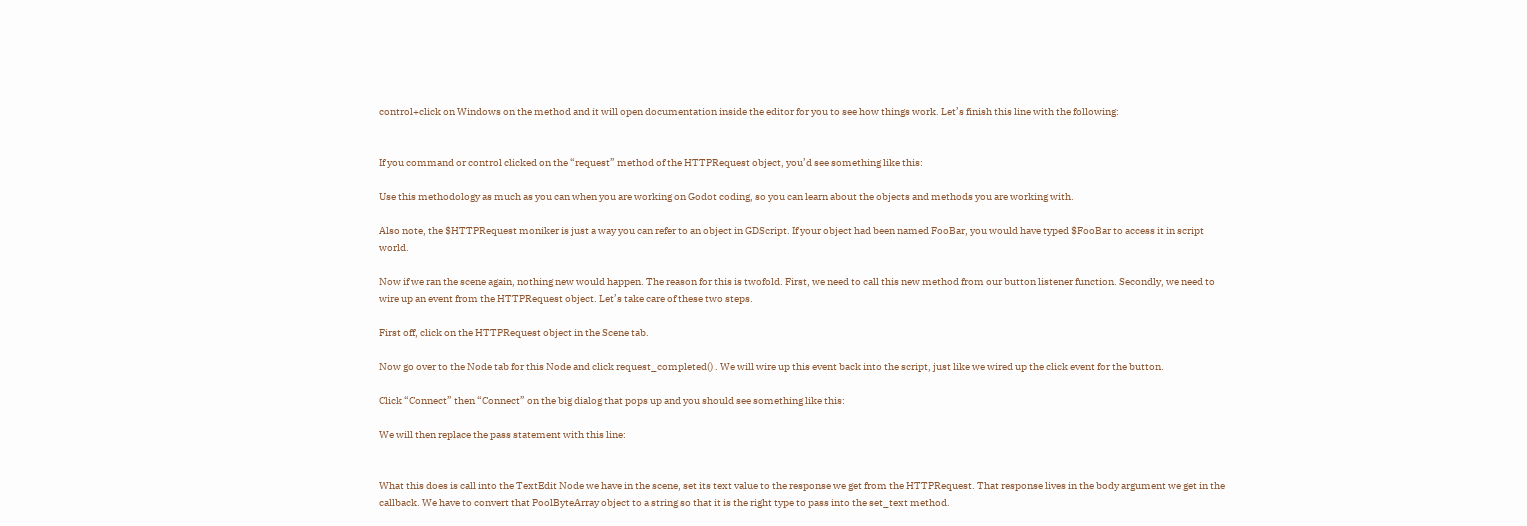control+click on Windows on the method and it will open documentation inside the editor for you to see how things work. Let’s finish this line with the following:


If you command or control clicked on the “request” method of the HTTPRequest object, you’d see something like this:

Use this methodology as much as you can when you are working on Godot coding, so you can learn about the objects and methods you are working with.

Also note, the $HTTPRequest moniker is just a way you can refer to an object in GDScript. If your object had been named FooBar, you would have typed $FooBar to access it in script world.

Now if we ran the scene again, nothing new would happen. The reason for this is twofold. First, we need to call this new method from our button listener function. Secondly, we need to wire up an event from the HTTPRequest object. Let’s take care of these two steps.

First off, click on the HTTPRequest object in the Scene tab.

Now go over to the Node tab for this Node and click request_completed() . We will wire up this event back into the script, just like we wired up the click event for the button.

Click “Connect” then “Connect” on the big dialog that pops up and you should see something like this:

We will then replace the pass statement with this line:


What this does is call into the TextEdit Node we have in the scene, set its text value to the response we get from the HTTPRequest. That response lives in the body argument we get in the callback. We have to convert that PoolByteArray object to a string so that it is the right type to pass into the set_text method.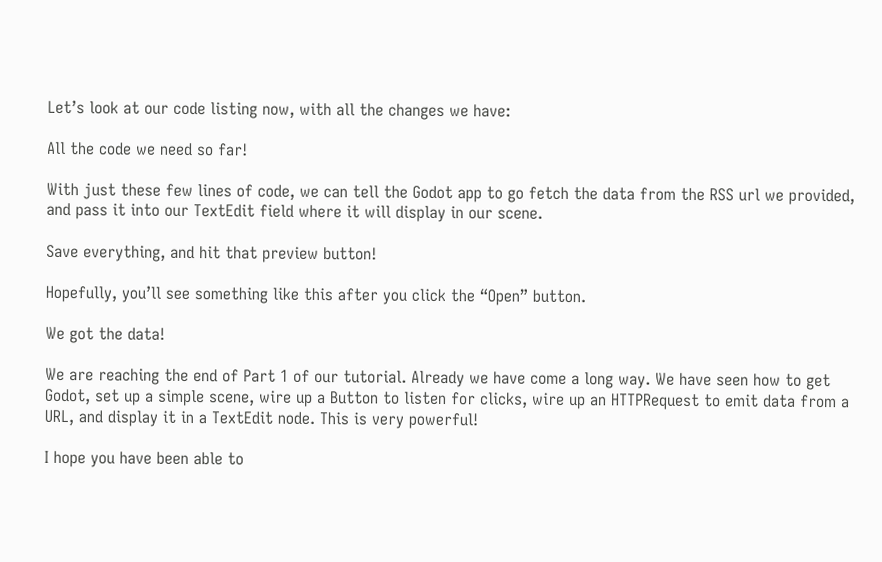Let’s look at our code listing now, with all the changes we have:

All the code we need so far!

With just these few lines of code, we can tell the Godot app to go fetch the data from the RSS url we provided, and pass it into our TextEdit field where it will display in our scene.

Save everything, and hit that preview button!

Hopefully, you’ll see something like this after you click the “Open” button.

We got the data!

We are reaching the end of Part 1 of our tutorial. Already we have come a long way. We have seen how to get Godot, set up a simple scene, wire up a Button to listen for clicks, wire up an HTTPRequest to emit data from a URL, and display it in a TextEdit node. This is very powerful!

I hope you have been able to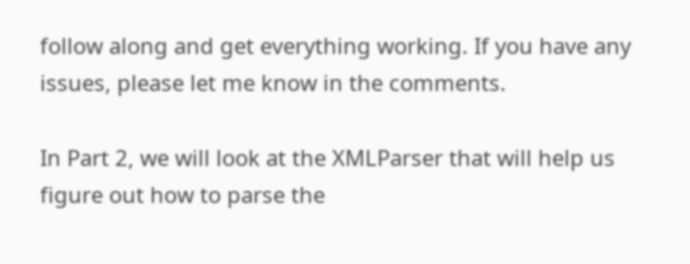follow along and get everything working. If you have any issues, please let me know in the comments.

In Part 2, we will look at the XMLParser that will help us figure out how to parse the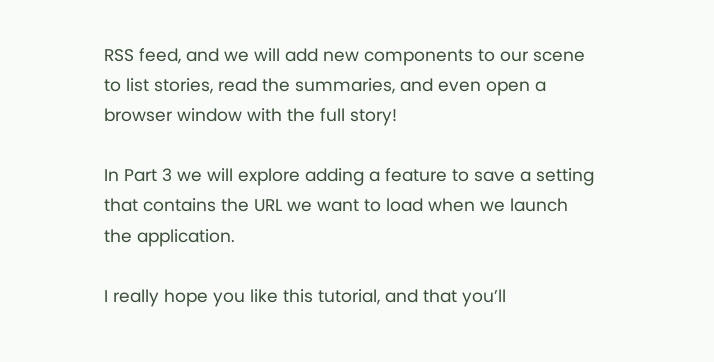RSS feed, and we will add new components to our scene to list stories, read the summaries, and even open a browser window with the full story!

In Part 3 we will explore adding a feature to save a setting that contains the URL we want to load when we launch the application.

I really hope you like this tutorial, and that you’ll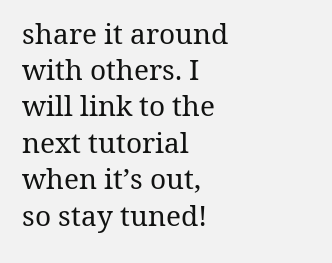share it around with others. I will link to the next tutorial when it’s out, so stay tuned!